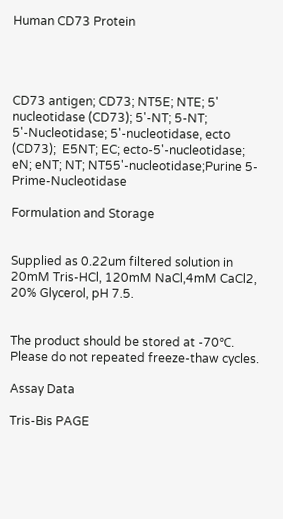Human CD73 Protein




CD73 antigen; CD73; NT5E; NTE; 5' nucleotidase (CD73); 5'-NT; 5-NT; 5'-Nucleotidase; 5'-nucleotidase, ecto (CD73);  E5NT; EC; ecto-5'-nucleotidase; eN; eNT; NT; NT55'-nucleotidase;Purine 5-Prime-Nucleotidase

Formulation and Storage


Supplied as 0.22um filtered solution in  20mM Tris-HCl, 120mM NaCl,4mM CaCl2, 20% Glycerol, pH 7.5.


The product should be stored at -70℃. Please do not repeated freeze-thaw cycles.

Assay Data

Tris-Bis PAGE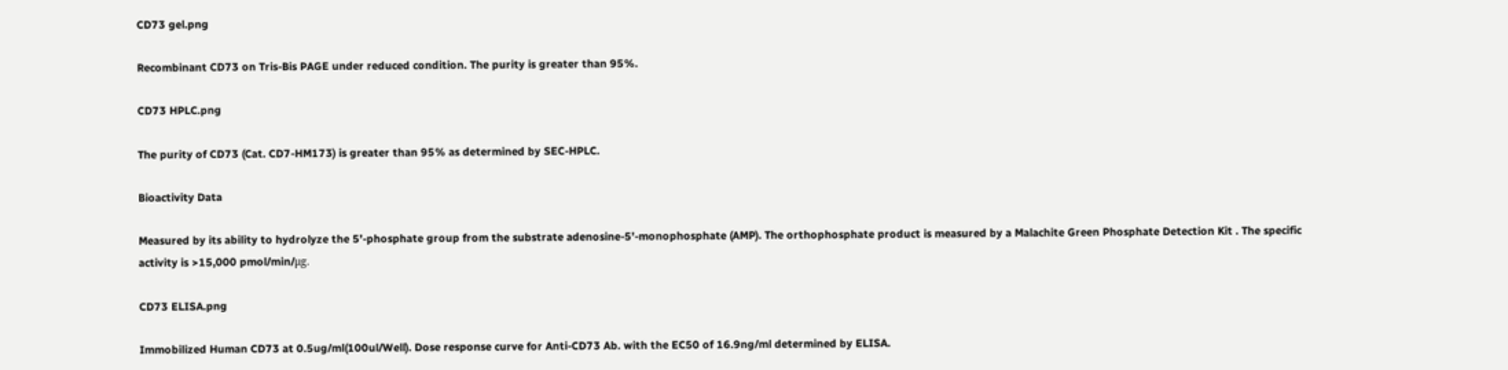CD73 gel.png

Recombinant CD73 on Tris-Bis PAGE under reduced condition. The purity is greater than 95%.

CD73 HPLC.png

The purity of CD73 (Cat. CD7-HM173) is greater than 95% as determined by SEC-HPLC.

Bioactivity Data

Measured by its ability to hydrolyze the 5’-phosphate group from the substrate adenosine-5’-monophosphate (AMP). The orthophosphate product is measured by a Malachite Green Phosphate Detection Kit . The specific activity is >15,000 pmol/min/μg.

CD73 ELISA.png

Immobilized Human CD73 at 0.5ug/ml(100ul/Well). Dose response curve for Anti-CD73 Ab. with the EC50 of 16.9ng/ml determined by ELISA.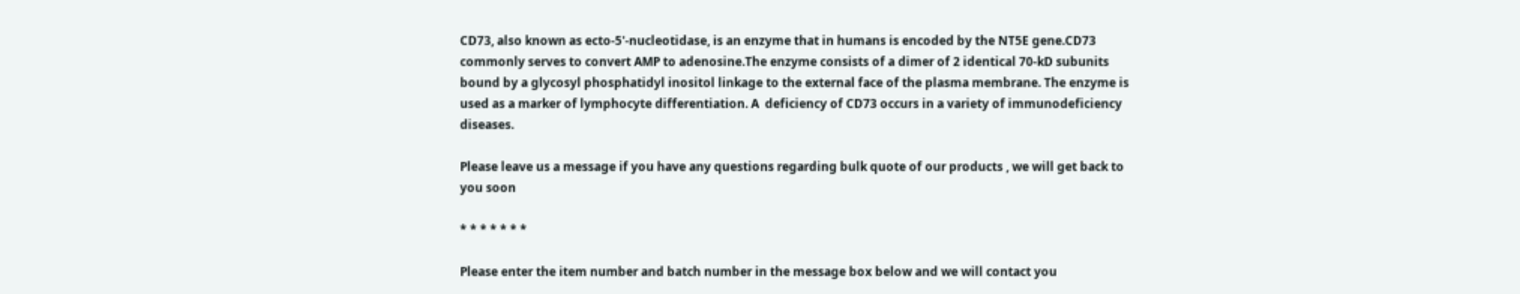CD73, also known as ecto-5'-nucleotidase, is an enzyme that in humans is encoded by the NT5E gene.CD73 commonly serves to convert AMP to adenosine.The enzyme consists of a dimer of 2 identical 70-kD subunits bound by a glycosyl phosphatidyl inositol linkage to the external face of the plasma membrane. The enzyme is used as a marker of lymphocyte differentiation. A  deficiency of CD73 occurs in a variety of immunodeficiency diseases.

Please leave us a message if you have any questions regarding bulk quote of our products , we will get back to you soon

* * * * * * *

Please enter the item number and batch number in the message box below and we will contact you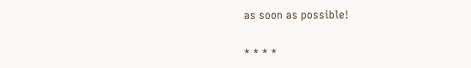as soon as possible!

* * * *